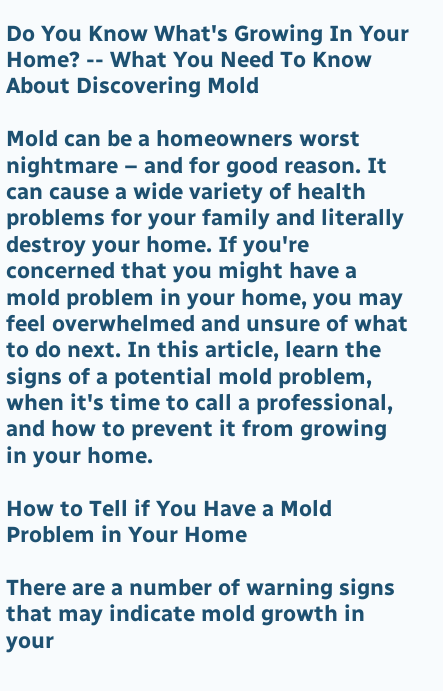Do You Know What's Growing In Your Home? -- What You Need To Know About Discovering Mold

Mold can be a homeowners worst nightmare – and for good reason. It can cause a wide variety of health problems for your family and literally destroy your home. If you're concerned that you might have a mold problem in your home, you may feel overwhelmed and unsure of what to do next. In this article, learn the signs of a potential mold problem, when it's time to call a professional, and how to prevent it from growing in your home.

How to Tell if You Have a Mold Problem in Your Home

There are a number of warning signs that may indicate mold growth in your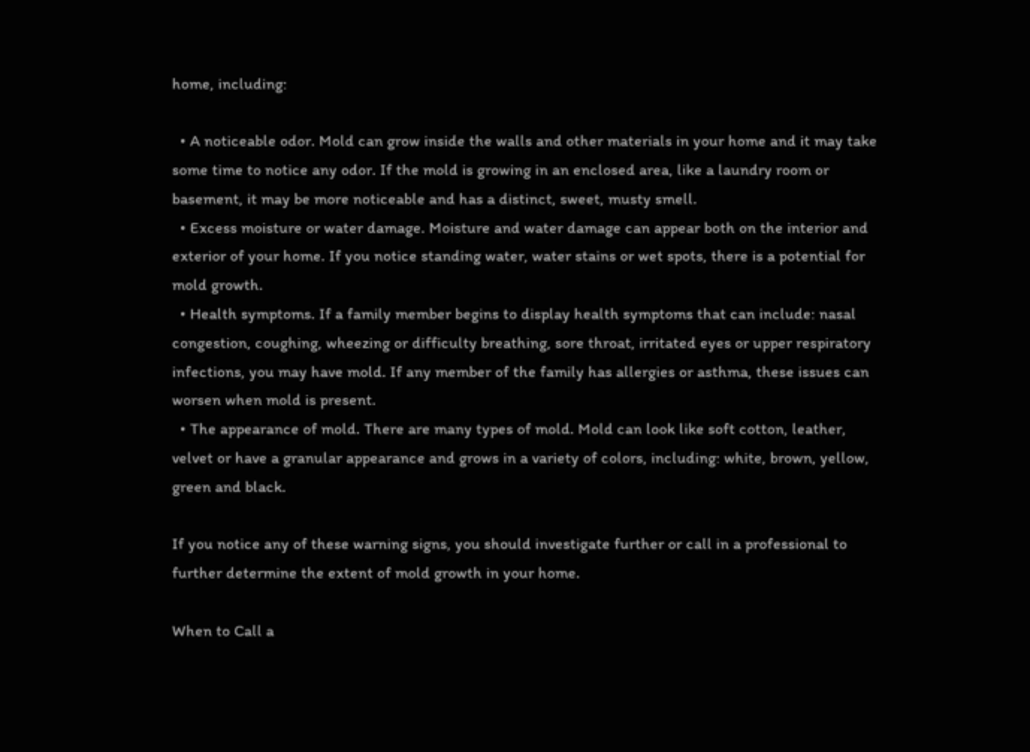home, including:

  • A noticeable odor. Mold can grow inside the walls and other materials in your home and it may take some time to notice any odor. If the mold is growing in an enclosed area, like a laundry room or basement, it may be more noticeable and has a distinct, sweet, musty smell.
  • Excess moisture or water damage. Moisture and water damage can appear both on the interior and exterior of your home. If you notice standing water, water stains or wet spots, there is a potential for mold growth.
  • Health symptoms. If a family member begins to display health symptoms that can include: nasal congestion, coughing, wheezing or difficulty breathing, sore throat, irritated eyes or upper respiratory infections, you may have mold. If any member of the family has allergies or asthma, these issues can worsen when mold is present.
  • The appearance of mold. There are many types of mold. Mold can look like soft cotton, leather, velvet or have a granular appearance and grows in a variety of colors, including: white, brown, yellow, green and black.

If you notice any of these warning signs, you should investigate further or call in a professional to further determine the extent of mold growth in your home.

When to Call a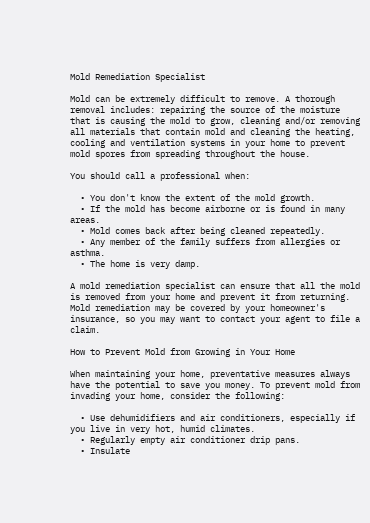Mold Remediation Specialist

Mold can be extremely difficult to remove. A thorough removal includes: repairing the source of the moisture that is causing the mold to grow, cleaning and/or removing all materials that contain mold and cleaning the heating, cooling and ventilation systems in your home to prevent mold spores from spreading throughout the house.

You should call a professional when:

  • You don't know the extent of the mold growth.
  • If the mold has become airborne or is found in many areas.
  • Mold comes back after being cleaned repeatedly.
  • Any member of the family suffers from allergies or asthma.
  • The home is very damp.

A mold remediation specialist can ensure that all the mold is removed from your home and prevent it from returning. Mold remediation may be covered by your homeowner's insurance, so you may want to contact your agent to file a claim.

How to Prevent Mold from Growing in Your Home

When maintaining your home, preventative measures always have the potential to save you money. To prevent mold from invading your home, consider the following:

  • Use dehumidifiers and air conditioners, especially if you live in very hot, humid climates.
  • Regularly empty air conditioner drip pans.
  • Insulate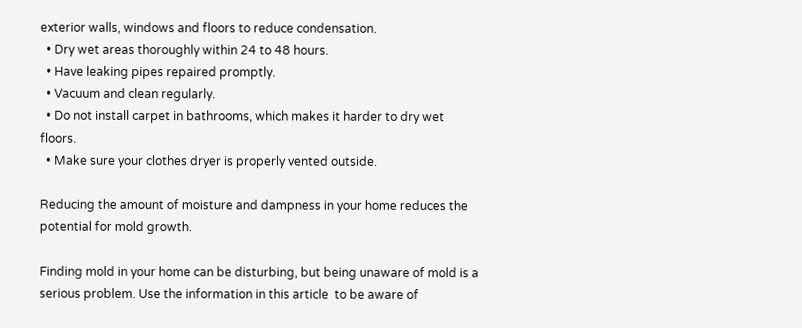exterior walls, windows and floors to reduce condensation.
  • Dry wet areas thoroughly within 24 to 48 hours.
  • Have leaking pipes repaired promptly.
  • Vacuum and clean regularly.
  • Do not install carpet in bathrooms, which makes it harder to dry wet floors.
  • Make sure your clothes dryer is properly vented outside.

Reducing the amount of moisture and dampness in your home reduces the potential for mold growth.

Finding mold in your home can be disturbing, but being unaware of mold is a serious problem. Use the information in this article  to be aware of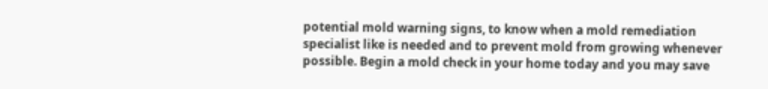potential mold warning signs, to know when a mold remediation specialist like is needed and to prevent mold from growing whenever possible. Begin a mold check in your home today and you may save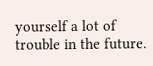yourself a lot of trouble in the future.